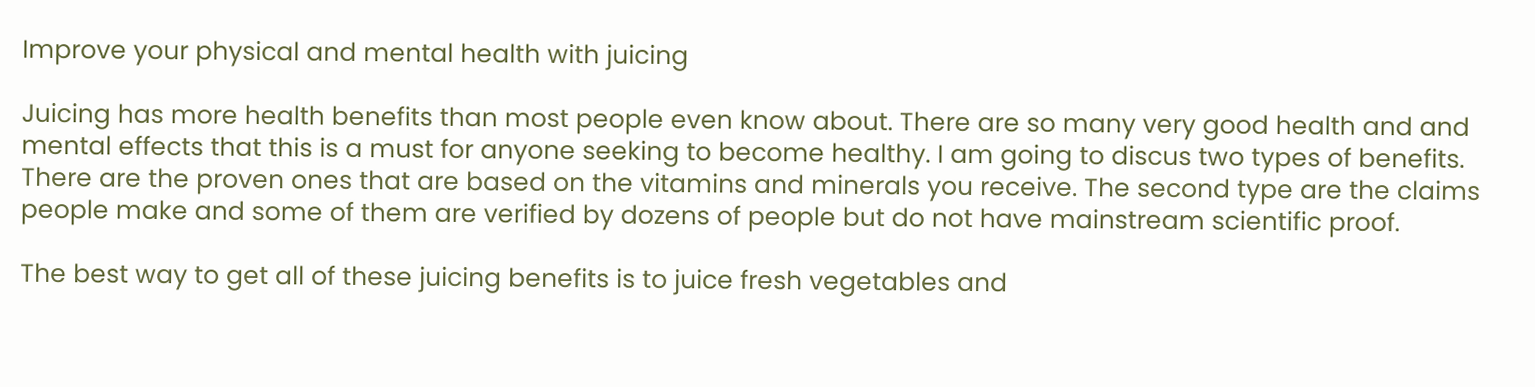Improve your physical and mental health with juicing

Juicing has more health benefits than most people even know about. There are so many very good health and and mental effects that this is a must for anyone seeking to become healthy. I am going to discus two types of benefits. There are the proven ones that are based on the vitamins and minerals you receive. The second type are the claims people make and some of them are verified by dozens of people but do not have mainstream scientific proof.

The best way to get all of these juicing benefits is to juice fresh vegetables and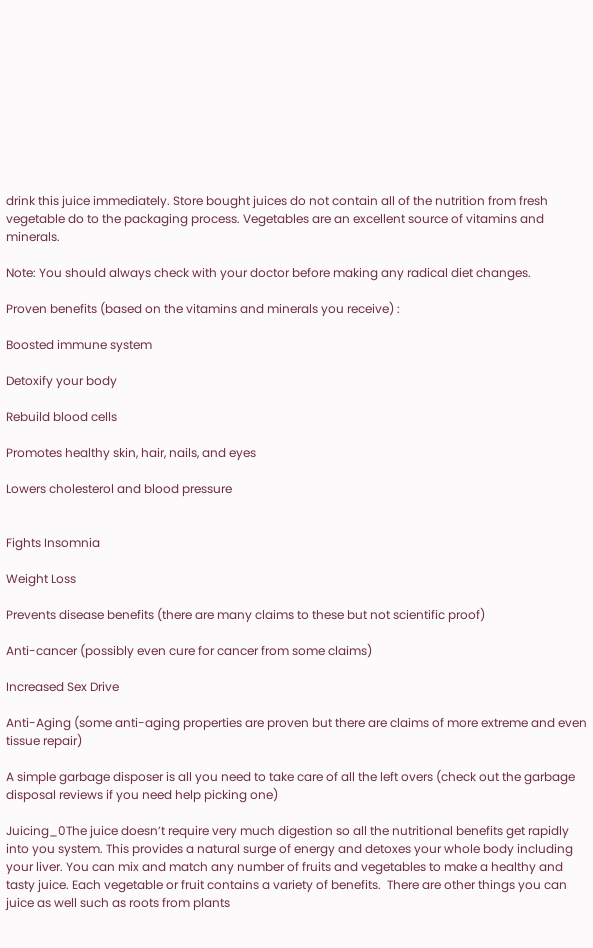drink this juice immediately. Store bought juices do not contain all of the nutrition from fresh vegetable do to the packaging process. Vegetables are an excellent source of vitamins and minerals.

Note: You should always check with your doctor before making any radical diet changes.

Proven benefits (based on the vitamins and minerals you receive) :

Boosted immune system

Detoxify your body

Rebuild blood cells

Promotes healthy skin, hair, nails, and eyes

Lowers cholesterol and blood pressure


Fights Insomnia

Weight Loss

Prevents disease benefits (there are many claims to these but not scientific proof)

Anti-cancer (possibly even cure for cancer from some claims)

Increased Sex Drive

Anti-Aging (some anti-aging properties are proven but there are claims of more extreme and even tissue repair)

A simple garbage disposer is all you need to take care of all the left overs (check out the garbage disposal reviews if you need help picking one)

Juicing_0The juice doesn’t require very much digestion so all the nutritional benefits get rapidly into you system. This provides a natural surge of energy and detoxes your whole body including your liver. You can mix and match any number of fruits and vegetables to make a healthy and tasty juice. Each vegetable or fruit contains a variety of benefits.  There are other things you can juice as well such as roots from plants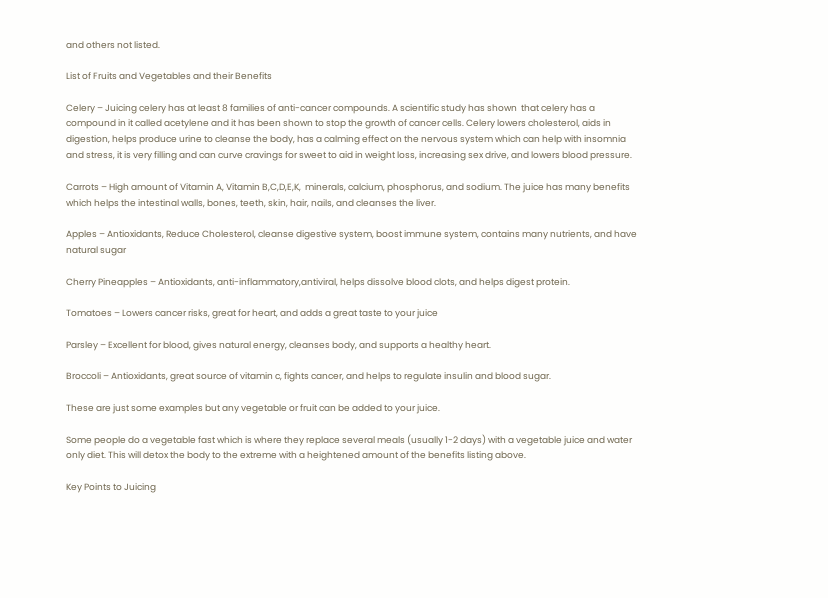and others not listed.

List of Fruits and Vegetables and their Benefits

Celery – Juicing celery has at least 8 families of anti-cancer compounds. A scientific study has shown  that celery has a compound in it called acetylene and it has been shown to stop the growth of cancer cells. Celery lowers cholesterol, aids in digestion, helps produce urine to cleanse the body, has a calming effect on the nervous system which can help with insomnia and stress, it is very filling and can curve cravings for sweet to aid in weight loss, increasing sex drive, and lowers blood pressure.

Carrots – High amount of Vitamin A, Vitamin B,C,D,E,K,  minerals, calcium, phosphorus, and sodium. The juice has many benefits which helps the intestinal walls, bones, teeth, skin, hair, nails, and cleanses the liver.

Apples – Antioxidants, Reduce Cholesterol, cleanse digestive system, boost immune system, contains many nutrients, and have natural sugar

Cherry Pineapples – Antioxidants, anti-inflammatory,antiviral, helps dissolve blood clots, and helps digest protein.

Tomatoes – Lowers cancer risks, great for heart, and adds a great taste to your juice

Parsley – Excellent for blood, gives natural energy, cleanses body, and supports a healthy heart.

Broccoli – Antioxidants, great source of vitamin c, fights cancer, and helps to regulate insulin and blood sugar.

These are just some examples but any vegetable or fruit can be added to your juice.

Some people do a vegetable fast which is where they replace several meals (usually 1-2 days) with a vegetable juice and water only diet. This will detox the body to the extreme with a heightened amount of the benefits listing above.

Key Points to Juicing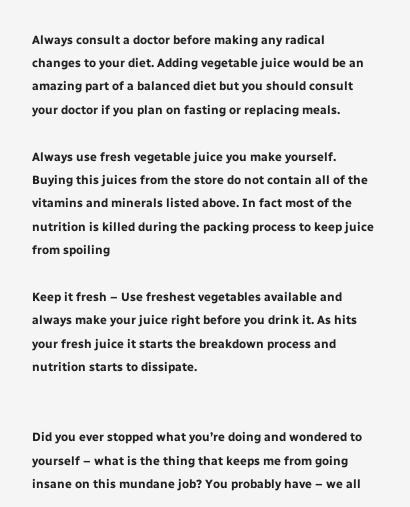Always consult a doctor before making any radical changes to your diet. Adding vegetable juice would be an amazing part of a balanced diet but you should consult your doctor if you plan on fasting or replacing meals.

Always use fresh vegetable juice you make yourself. Buying this juices from the store do not contain all of the vitamins and minerals listed above. In fact most of the nutrition is killed during the packing process to keep juice from spoiling

Keep it fresh – Use freshest vegetables available and always make your juice right before you drink it. As hits your fresh juice it starts the breakdown process and nutrition starts to dissipate.


Did you ever stopped what you’re doing and wondered to yourself – what is the thing that keeps me from going insane on this mundane job? You probably have – we all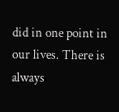did in one point in our lives. There is always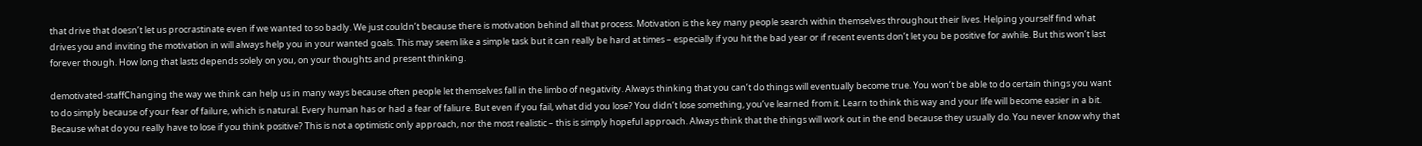that drive that doesn’t let us procrastinate even if we wanted to so badly. We just couldn’t because there is motivation behind all that process. Motivation is the key many people search within themselves throughout their lives. Helping yourself find what drives you and inviting the motivation in will always help you in your wanted goals. This may seem like a simple task but it can really be hard at times – especially if you hit the bad year or if recent events don’t let you be positive for awhile. But this won’t last forever though. How long that lasts depends solely on you, on your thoughts and present thinking.

demotivated-staffChanging the way we think can help us in many ways because often people let themselves fall in the limbo of negativity. Always thinking that you can’t do things will eventually become true. You won’t be able to do certain things you want to do simply because of your fear of failure, which is natural. Every human has or had a fear of faliure. But even if you fail, what did you lose? You didn’t lose something, you’ve learned from it. Learn to think this way and your life will become easier in a bit. Because what do you really have to lose if you think positive? This is not a optimistic only approach, nor the most realistic – this is simply hopeful approach. Always think that the things will work out in the end because they usually do. You never know why that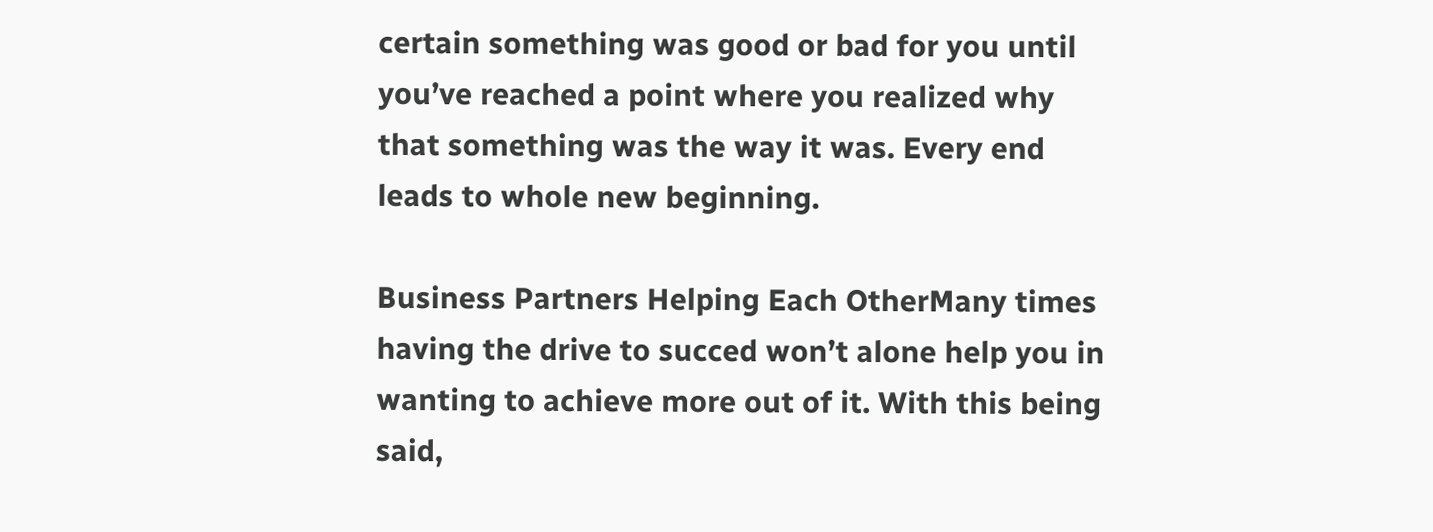certain something was good or bad for you until you’ve reached a point where you realized why that something was the way it was. Every end leads to whole new beginning.

Business Partners Helping Each OtherMany times having the drive to succed won’t alone help you in wanting to achieve more out of it. With this being said,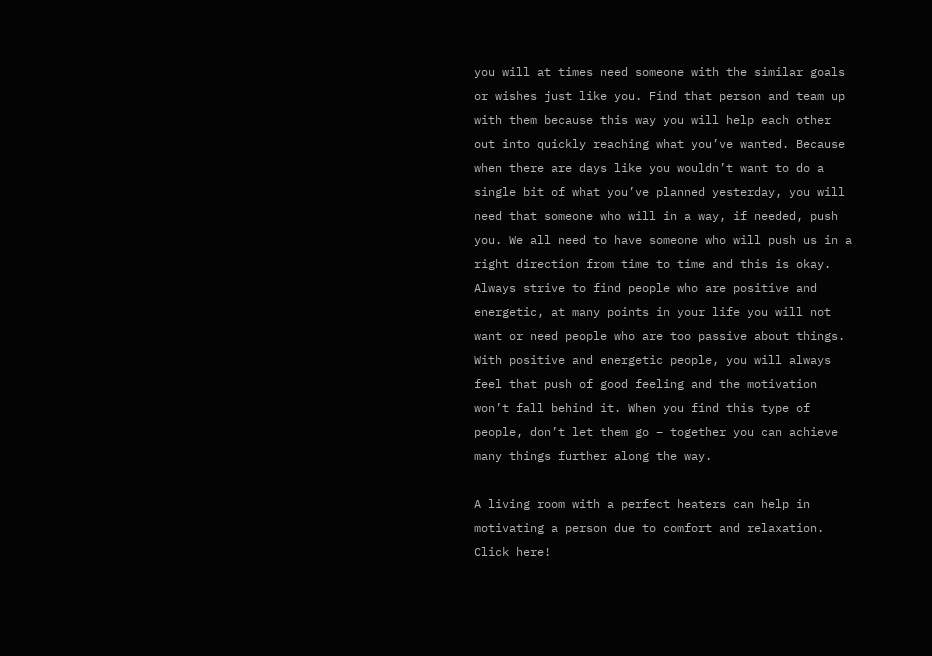you will at times need someone with the similar goals or wishes just like you. Find that person and team up with them because this way you will help each other out into quickly reaching what you’ve wanted. Because when there are days like you wouldn’t want to do a single bit of what you’ve planned yesterday, you will need that someone who will in a way, if needed, push you. We all need to have someone who will push us in a right direction from time to time and this is okay. Always strive to find people who are positive and energetic, at many points in your life you will not want or need people who are too passive about things. With positive and energetic people, you will always feel that push of good feeling and the motivation won’t fall behind it. When you find this type of people, don’t let them go – together you can achieve many things further along the way.

A living room with a perfect heaters can help in motivating a person due to comfort and relaxation. Click here!